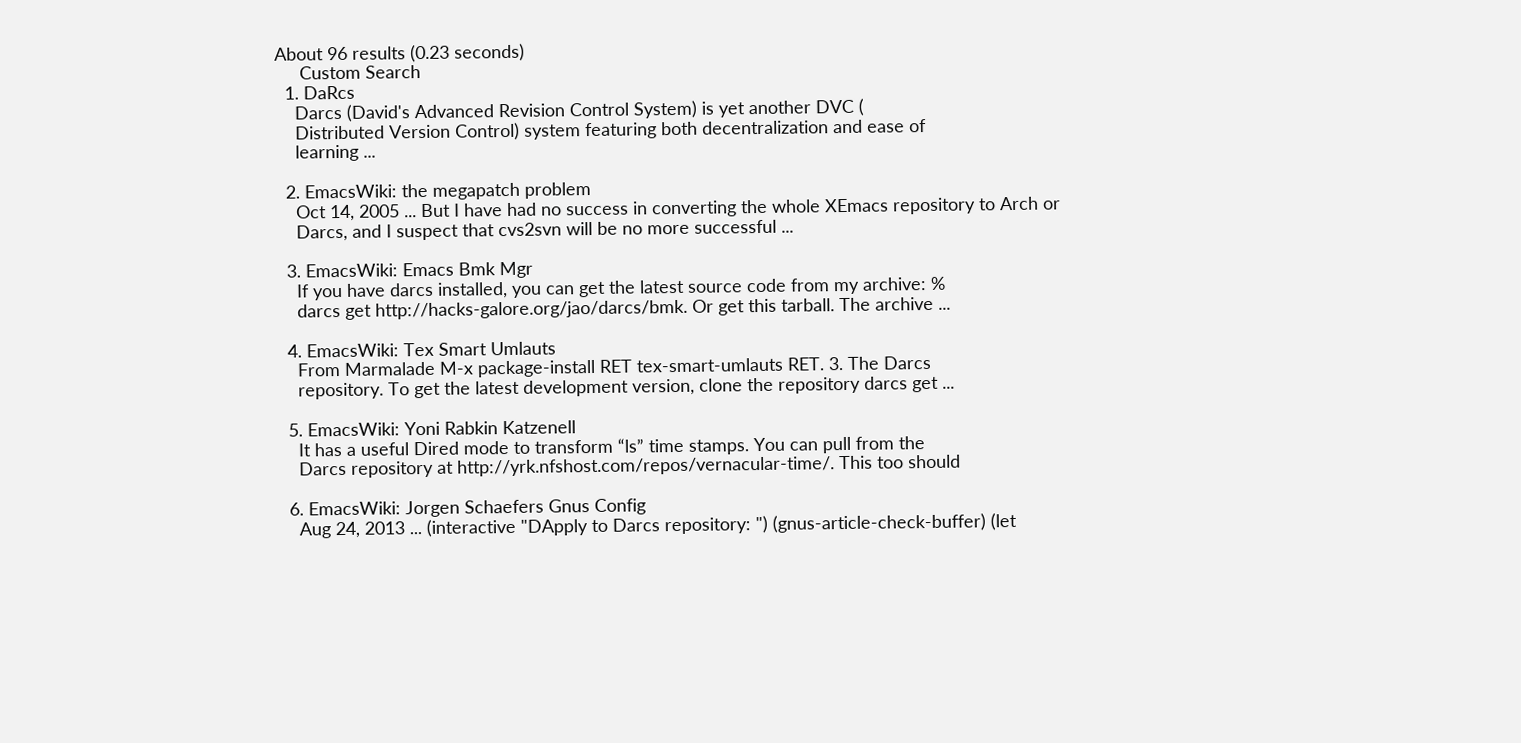About 96 results (0.23 seconds)
     Custom Search
  1. DaRcs
    Darcs (David's Advanced Revision Control System) is yet another DVC (
    Distributed Version Control) system featuring both decentralization and ease of
    learning ...

  2. EmacsWiki: the megapatch problem
    Oct 14, 2005 ... But I have had no success in converting the whole XEmacs repository to Arch or
    Darcs, and I suspect that cvs2svn will be no more successful ...

  3. EmacsWiki: Emacs Bmk Mgr
    If you have darcs installed, you can get the latest source code from my archive: %
    darcs get http://hacks-galore.org/jao/darcs/bmk. Or get this tarball. The archive ...

  4. EmacsWiki: Tex Smart Umlauts
    From Marmalade M-x package-install RET tex-smart-umlauts RET. 3. The Darcs
    repository. To get the latest development version, clone the repository darcs get ...

  5. EmacsWiki: Yoni Rabkin Katzenell
    It has a useful Dired mode to transform “ls” time stamps. You can pull from the
    Darcs repository at http://yrk.nfshost.com/repos/vernacular-time/. This too should

  6. EmacsWiki: Jorgen Schaefers Gnus Config
    Aug 24, 2013 ... (interactive "DApply to Darcs repository: ") (gnus-article-check-buffer) (let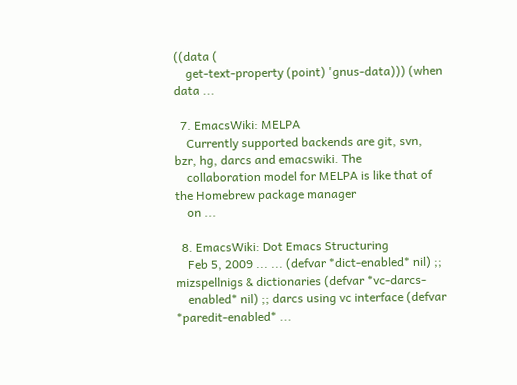((data (
    get-text-property (point) 'gnus-data))) (when data ...

  7. EmacsWiki: MELPA
    Currently supported backends are git, svn, bzr, hg, darcs and emacswiki. The
    collaboration model for MELPA is like that of the Homebrew package manager
    on ...

  8. EmacsWiki: Dot Emacs Structuring
    Feb 5, 2009 ... ... (defvar *dict-enabled* nil) ;; mizspellnigs & dictionaries (defvar *vc-darcs-
    enabled* nil) ;; darcs using vc interface (defvar *paredit-enabled* ...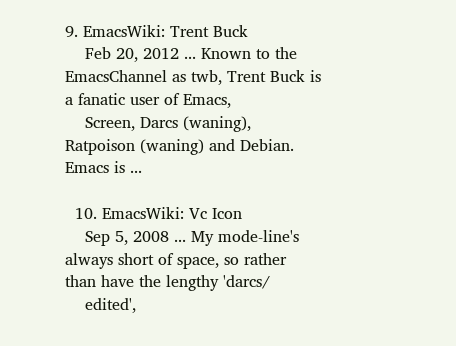9. EmacsWiki: Trent Buck
    Feb 20, 2012 ... Known to the EmacsChannel as twb, Trent Buck is a fanatic user of Emacs,
    Screen, Darcs (waning), Ratpoison (waning) and Debian. Emacs is ...

  10. EmacsWiki: Vc Icon
    Sep 5, 2008 ... My mode-line's always short of space, so rather than have the lengthy 'darcs/
    edited',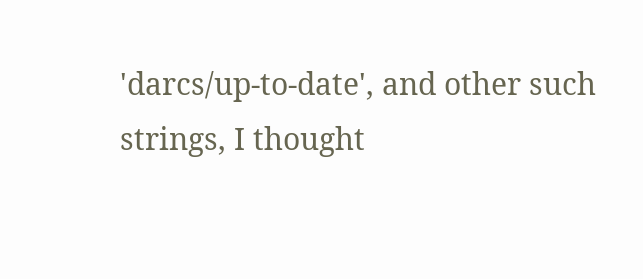'darcs/up-to-date', and other such strings, I thought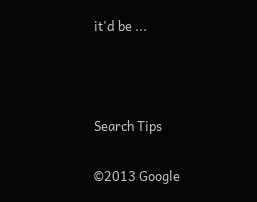it'd be ...



Search Tips

©2013 Google